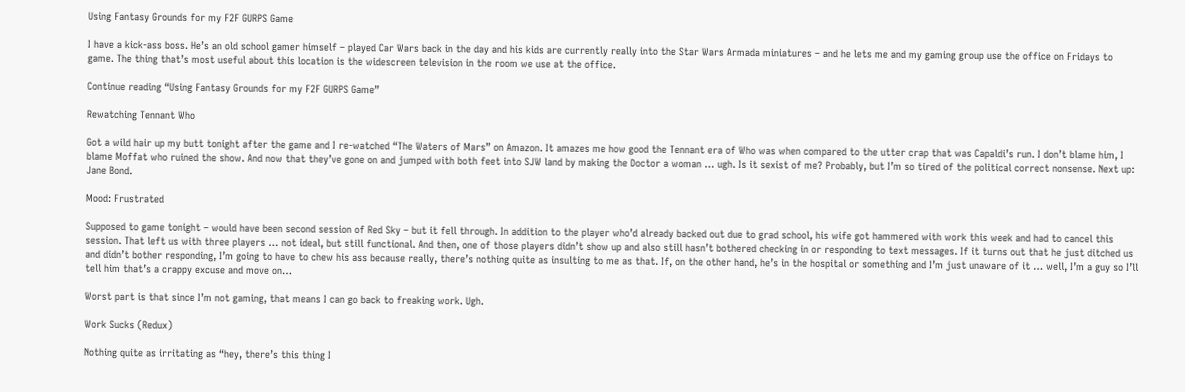Using Fantasy Grounds for my F2F GURPS Game

I have a kick-ass boss. He’s an old school gamer himself – played Car Wars back in the day and his kids are currently really into the Star Wars Armada miniatures – and he lets me and my gaming group use the office on Fridays to game. The thing that’s most useful about this location is the widescreen television in the room we use at the office.

Continue reading “Using Fantasy Grounds for my F2F GURPS Game”

Rewatching Tennant Who

Got a wild hair up my butt tonight after the game and I re-watched “The Waters of Mars” on Amazon. It amazes me how good the Tennant era of Who was when compared to the utter crap that was Capaldi’s run. I don’t blame him, I blame Moffat who ruined the show. And now that they’ve gone on and jumped with both feet into SJW land by making the Doctor a woman … ugh. Is it sexist of me? Probably, but I’m so tired of the political correct nonsense. Next up: Jane Bond.

Mood: Frustrated

Supposed to game tonight – would have been second session of Red Sky – but it fell through. In addition to the player who’d already backed out due to grad school, his wife got hammered with work this week and had to cancel this session. That left us with three players … not ideal, but still functional. And then, one of those players didn’t show up and also still hasn’t bothered checking in or responding to text messages. If it turns out that he just ditched us and didn’t bother responding, I’m going to have to chew his ass because really, there’s nothing quite as insulting to me as that. If, on the other hand, he’s in the hospital or something and I’m just unaware of it … well, I’m a guy so I’ll tell him that’s a crappy excuse and move on…

Worst part is that since I’m not gaming, that means I can go back to freaking work. Ugh.

Work Sucks (Redux)

Nothing quite as irritating as “hey, there’s this thing I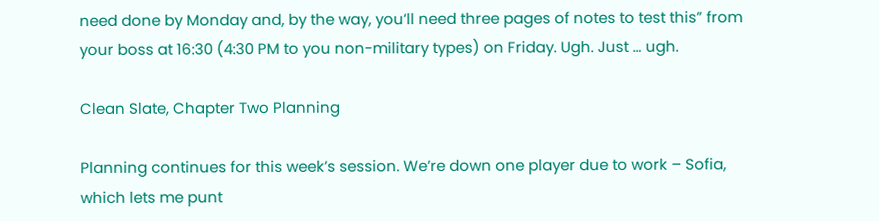need done by Monday and, by the way, you’ll need three pages of notes to test this” from your boss at 16:30 (4:30 PM to you non-military types) on Friday. Ugh. Just … ugh.

Clean Slate, Chapter Two Planning

Planning continues for this week’s session. We’re down one player due to work – Sofia, which lets me punt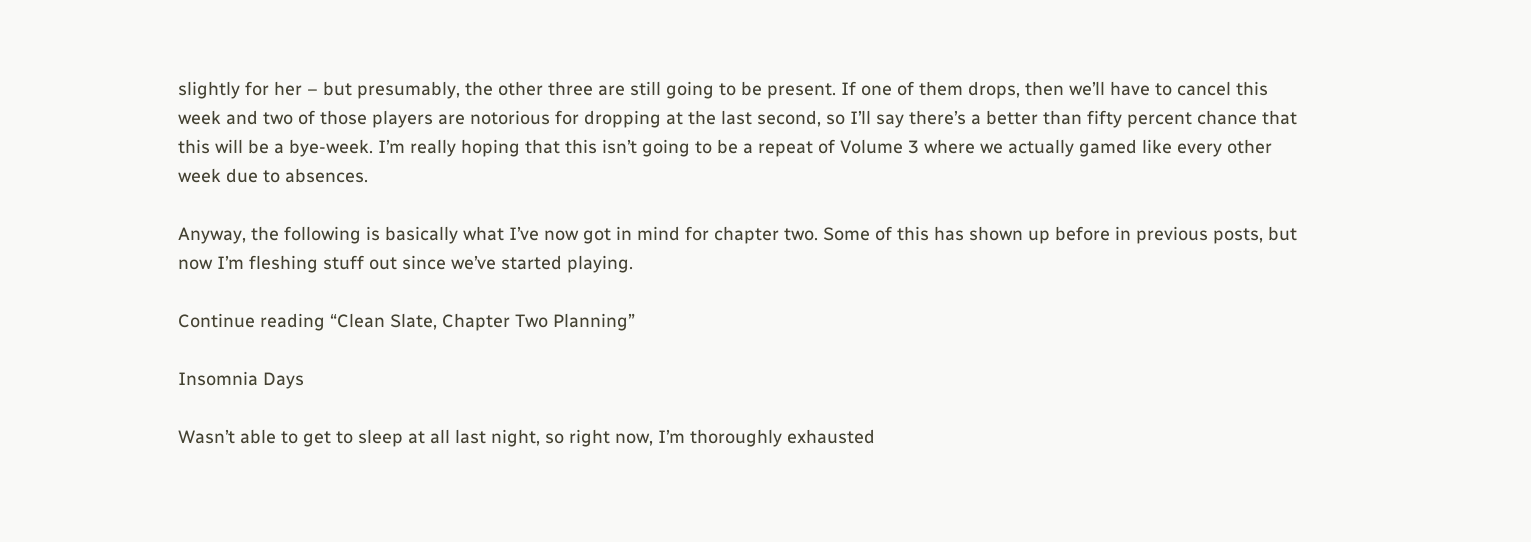slightly for her – but presumably, the other three are still going to be present. If one of them drops, then we’ll have to cancel this week and two of those players are notorious for dropping at the last second, so I’ll say there’s a better than fifty percent chance that this will be a bye-week. I’m really hoping that this isn’t going to be a repeat of Volume 3 where we actually gamed like every other week due to absences.

Anyway, the following is basically what I’ve now got in mind for chapter two. Some of this has shown up before in previous posts, but now I’m fleshing stuff out since we’ve started playing.

Continue reading “Clean Slate, Chapter Two Planning”

Insomnia Days

Wasn’t able to get to sleep at all last night, so right now, I’m thoroughly exhausted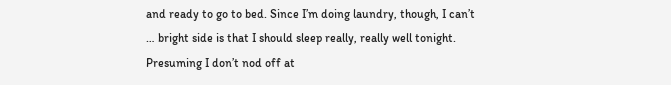and ready to go to bed. Since I’m doing laundry, though, I can’t … bright side is that I should sleep really, really well tonight. Presuming I don’t nod off at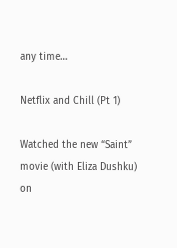any time…

Netflix and Chill (Pt 1)

Watched the new “Saint” movie (with Eliza Dushku) on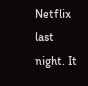Netflix last night. It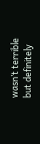wasn’t terrible but definitely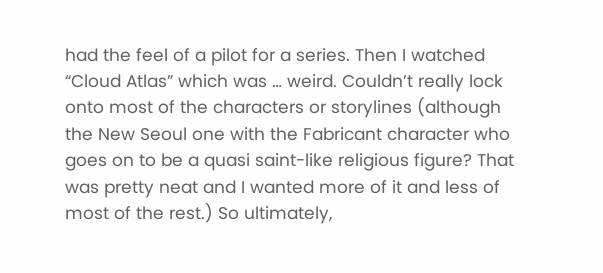had the feel of a pilot for a series. Then I watched “Cloud Atlas” which was … weird. Couldn’t really lock onto most of the characters or storylines (although the New Seoul one with the Fabricant character who goes on to be a quasi saint-like religious figure? That was pretty neat and I wanted more of it and less of most of the rest.) So ultimately,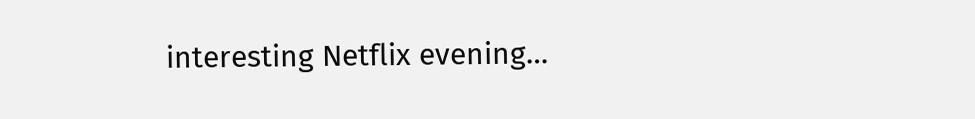interesting Netflix evening…